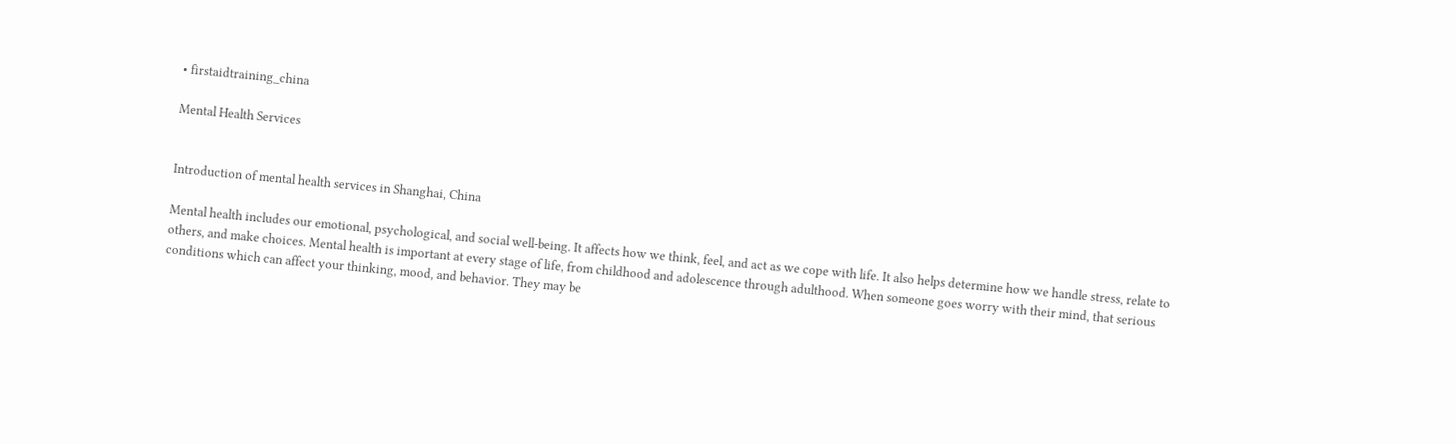• firstaidtraining_china

Mental Health Services


Introduction of mental health services in Shanghai, China

Mental health includes our emotional, psychological, and social well-being. It affects how we think, feel, and act as we cope with life. It also helps determine how we handle stress, relate to others, and make choices. Mental health is important at every stage of life, from childhood and adolescence through adulthood. When someone goes worry with their mind, that serious conditions which can affect your thinking, mood, and behavior. They may be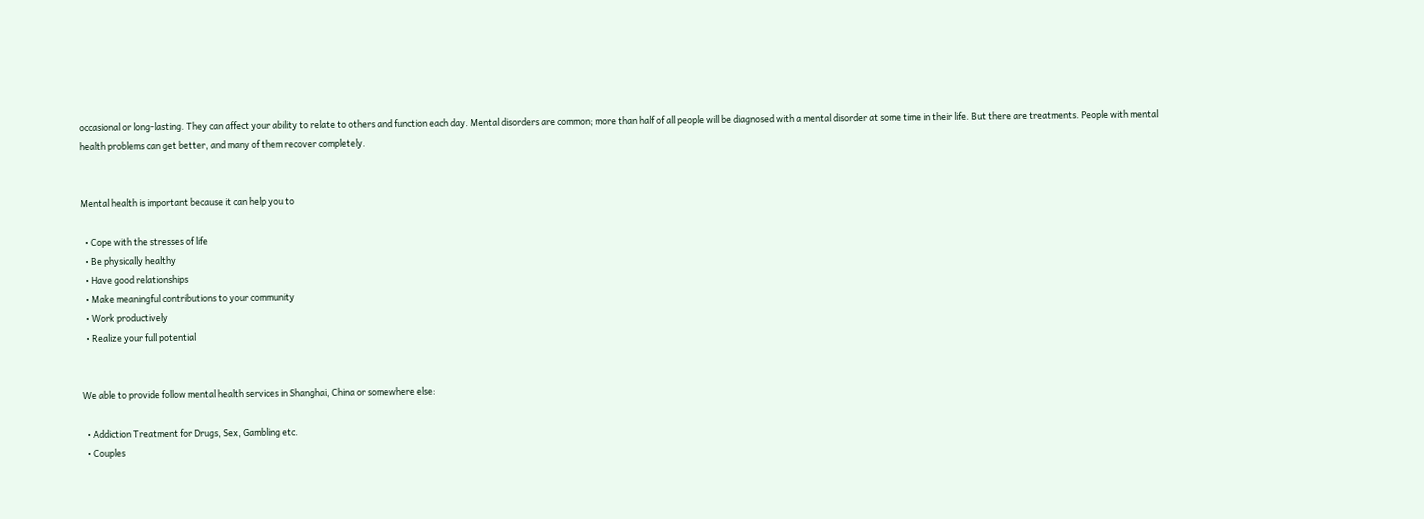occasional or long-lasting. They can affect your ability to relate to others and function each day. Mental disorders are common; more than half of all people will be diagnosed with a mental disorder at some time in their life. But there are treatments. People with mental health problems can get better, and many of them recover completely.


Mental health is important because it can help you to

  • Cope with the stresses of life
  • Be physically healthy
  • Have good relationships
  • Make meaningful contributions to your community
  • Work productively
  • Realize your full potential


We able to provide follow mental health services in Shanghai, China or somewhere else:

  • Addiction Treatment for Drugs, Sex, Gambling etc.
  • Couples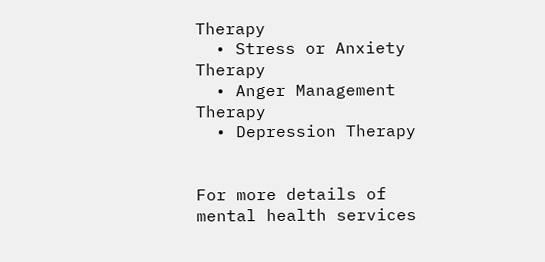Therapy
  • Stress or Anxiety Therapy
  • Anger Management Therapy
  • Depression Therapy


For more details of mental health services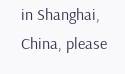in Shanghai, China, please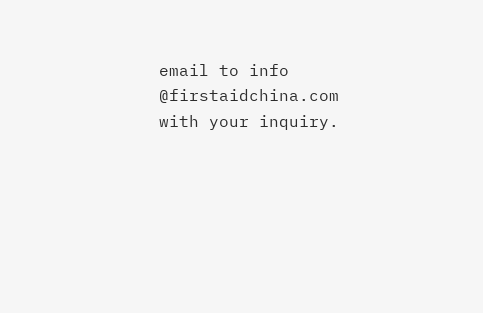email to info @firstaidchina.com with your inquiry.